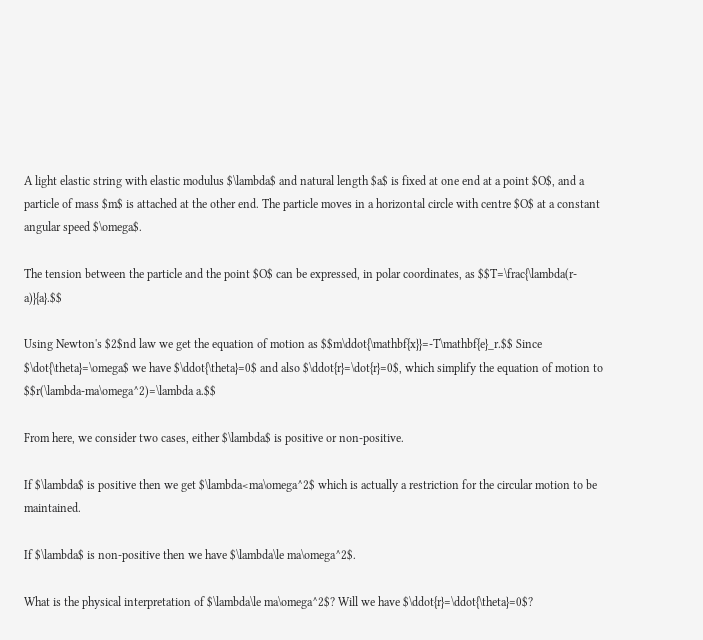A light elastic string with elastic modulus $\lambda$ and natural length $a$ is fixed at one end at a point $O$, and a particle of mass $m$ is attached at the other end. The particle moves in a horizontal circle with centre $O$ at a constant angular speed $\omega$.

The tension between the particle and the point $O$ can be expressed, in polar coordinates, as $$T=\frac{\lambda(r-a)}{a}.$$

Using Newton's $2$nd law we get the equation of motion as $$m\ddot{\mathbf{x}}=-T\mathbf{e}_r.$$ Since $\dot{\theta}=\omega$ we have $\ddot{\theta}=0$ and also $\ddot{r}=\dot{r}=0$, which simplify the equation of motion to $$r(\lambda-ma\omega^2)=\lambda a.$$

From here, we consider two cases, either $\lambda$ is positive or non-positive.

If $\lambda$ is positive then we get $\lambda<ma\omega^2$ which is actually a restriction for the circular motion to be maintained.

If $\lambda$ is non-positive then we have $\lambda\le ma\omega^2$.

What is the physical interpretation of $\lambda\le ma\omega^2$? Will we have $\ddot{r}=\ddot{\theta}=0$?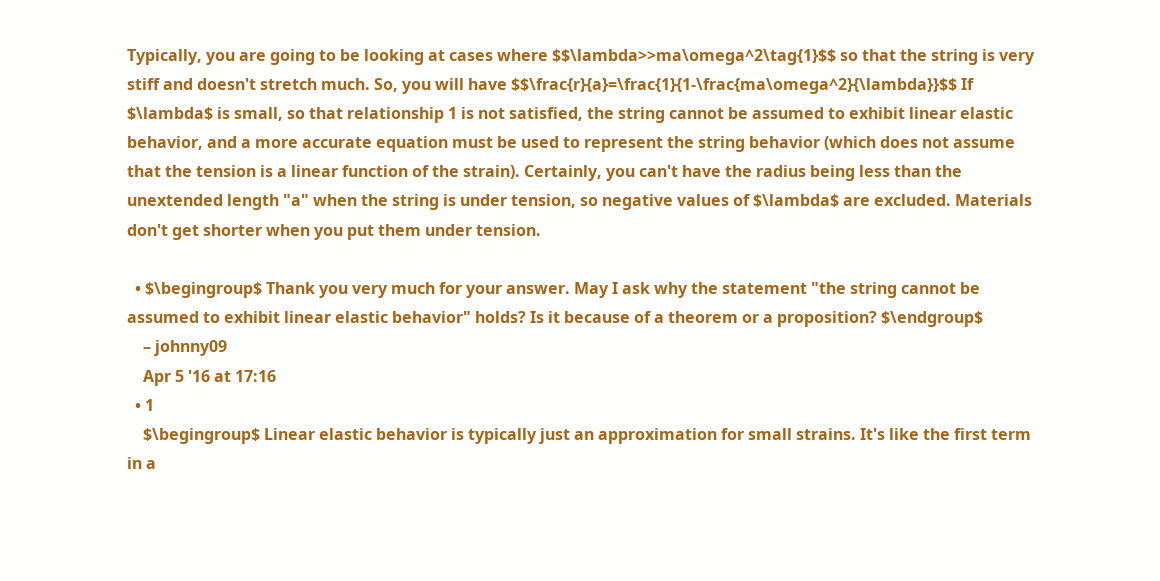Typically, you are going to be looking at cases where $$\lambda>>ma\omega^2\tag{1}$$ so that the string is very stiff and doesn't stretch much. So, you will have $$\frac{r}{a}=\frac{1}{1-\frac{ma\omega^2}{\lambda}}$$ If $\lambda$ is small, so that relationship 1 is not satisfied, the string cannot be assumed to exhibit linear elastic behavior, and a more accurate equation must be used to represent the string behavior (which does not assume that the tension is a linear function of the strain). Certainly, you can't have the radius being less than the unextended length "a" when the string is under tension, so negative values of $\lambda$ are excluded. Materials don't get shorter when you put them under tension.

  • $\begingroup$ Thank you very much for your answer. May I ask why the statement "the string cannot be assumed to exhibit linear elastic behavior" holds? Is it because of a theorem or a proposition? $\endgroup$
    – johnny09
    Apr 5 '16 at 17:16
  • 1
    $\begingroup$ Linear elastic behavior is typically just an approximation for small strains. It's like the first term in a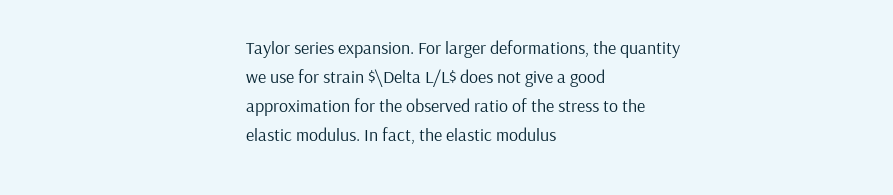Taylor series expansion. For larger deformations, the quantity we use for strain $\Delta L/L$ does not give a good approximation for the observed ratio of the stress to the elastic modulus. In fact, the elastic modulus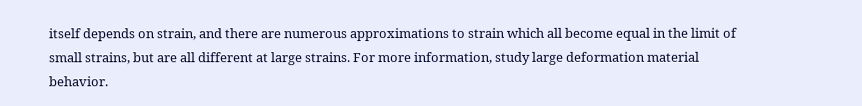itself depends on strain, and there are numerous approximations to strain which all become equal in the limit of small strains, but are all different at large strains. For more information, study large deformation material behavior.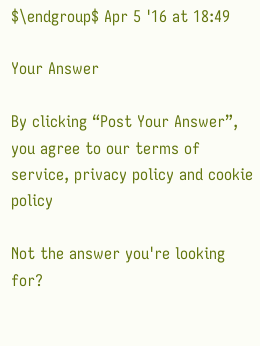$\endgroup$ Apr 5 '16 at 18:49

Your Answer

By clicking “Post Your Answer”, you agree to our terms of service, privacy policy and cookie policy

Not the answer you're looking for?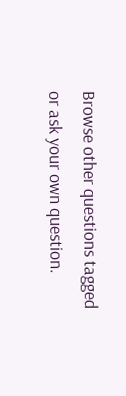Browse other questions tagged or ask your own question.